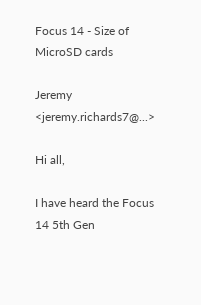Focus 14 - Size of MicroSD cards

Jeremy <jeremy.richards7@...>

Hi all,

I have heard the Focus 14 5th Gen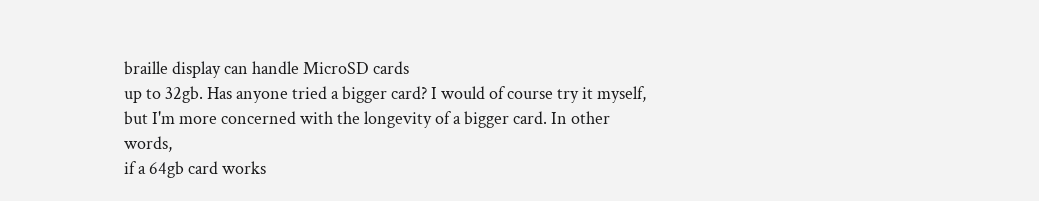braille display can handle MicroSD cards
up to 32gb. Has anyone tried a bigger card? I would of course try it myself,
but I'm more concerned with the longevity of a bigger card. In other words,
if a 64gb card works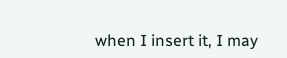when I insert it, I may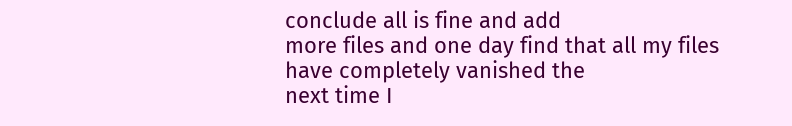conclude all is fine and add
more files and one day find that all my files have completely vanished the
next time I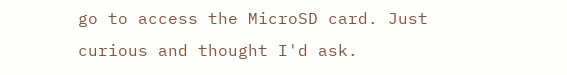go to access the MicroSD card. Just curious and thought I'd ask.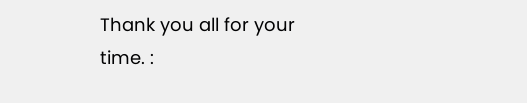Thank you all for your time. :